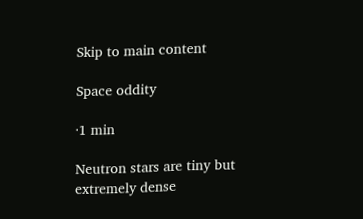Skip to main content

Space oddity

·1 min

Neutron stars are tiny but extremely dense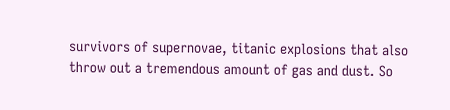survivors of supernovae, titanic explosions that also throw out a tremendous amount of gas and dust. So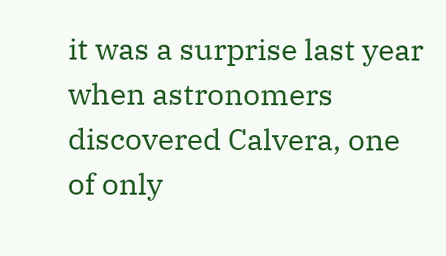it was a surprise last year when astronomers discovered Calvera, one of only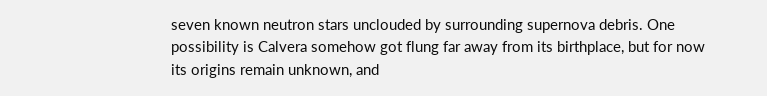seven known neutron stars unclouded by surrounding supernova debris. One possibility is Calvera somehow got flung far away from its birthplace, but for now its origins remain unknown, and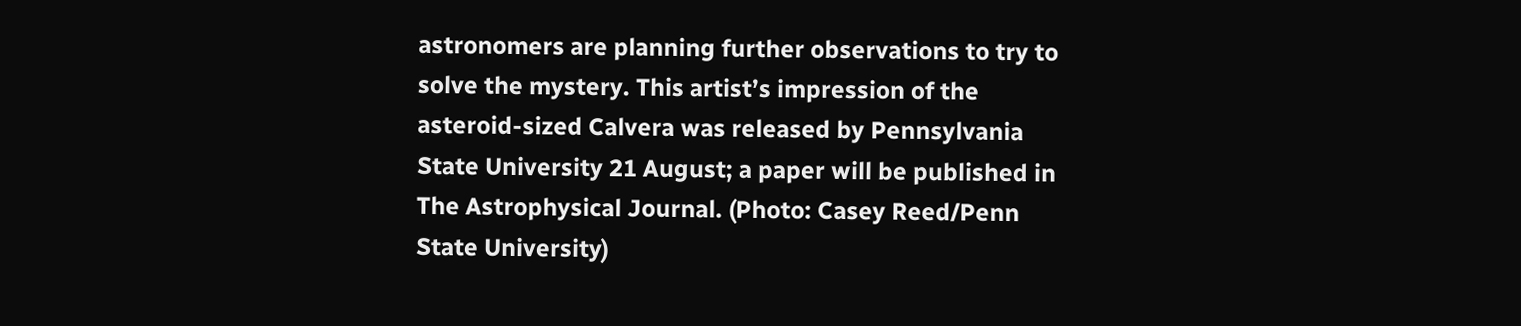astronomers are planning further observations to try to solve the mystery. This artist’s impression of the asteroid-sized Calvera was released by Pennsylvania State University 21 August; a paper will be published in The Astrophysical Journal. (Photo: Casey Reed/Penn State University)